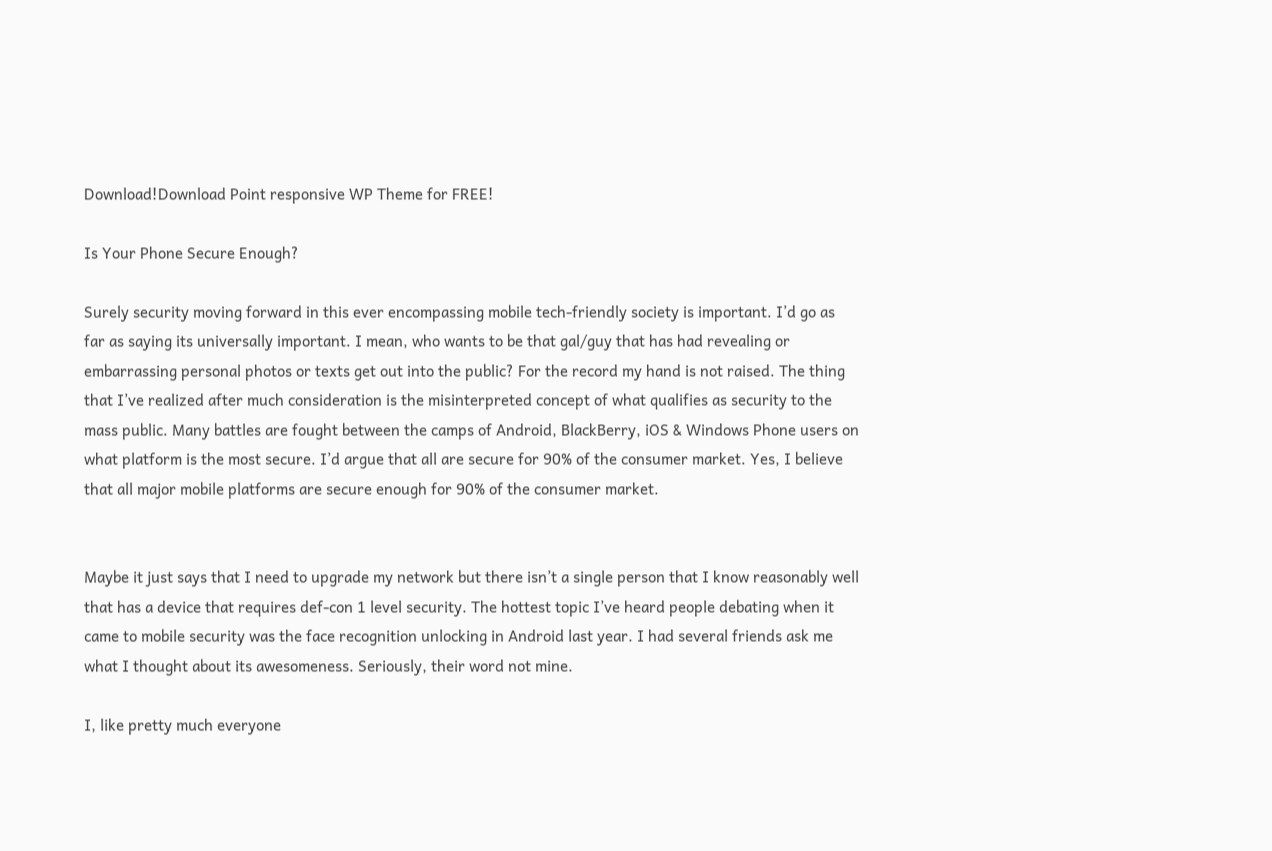Download!Download Point responsive WP Theme for FREE!

Is Your Phone Secure Enough?

Surely security moving forward in this ever encompassing mobile tech-friendly society is important. I’d go as far as saying its universally important. I mean, who wants to be that gal/guy that has had revealing or embarrassing personal photos or texts get out into the public? For the record my hand is not raised. The thing that I’ve realized after much consideration is the misinterpreted concept of what qualifies as security to the mass public. Many battles are fought between the camps of Android, BlackBerry, iOS & Windows Phone users on what platform is the most secure. I’d argue that all are secure for 90% of the consumer market. Yes, I believe that all major mobile platforms are secure enough for 90% of the consumer market.


Maybe it just says that I need to upgrade my network but there isn’t a single person that I know reasonably well that has a device that requires def-con 1 level security. The hottest topic I’ve heard people debating when it came to mobile security was the face recognition unlocking in Android last year. I had several friends ask me what I thought about its awesomeness. Seriously, their word not mine.

I, like pretty much everyone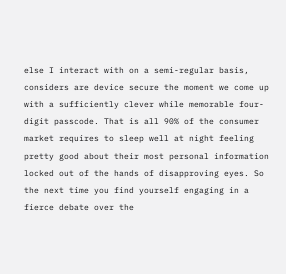else I interact with on a semi-regular basis, considers are device secure the moment we come up with a sufficiently clever while memorable four-digit passcode. That is all 90% of the consumer market requires to sleep well at night feeling pretty good about their most personal information locked out of the hands of disapproving eyes. So the next time you find yourself engaging in a fierce debate over the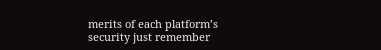merits of each platform’s security just remember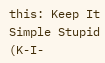this: Keep It Simple Stupid (K-I-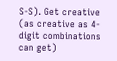S-S). Get creative (as creative as 4-digit combinations can get)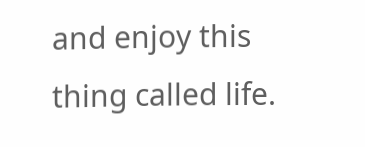and enjoy this thing called life.